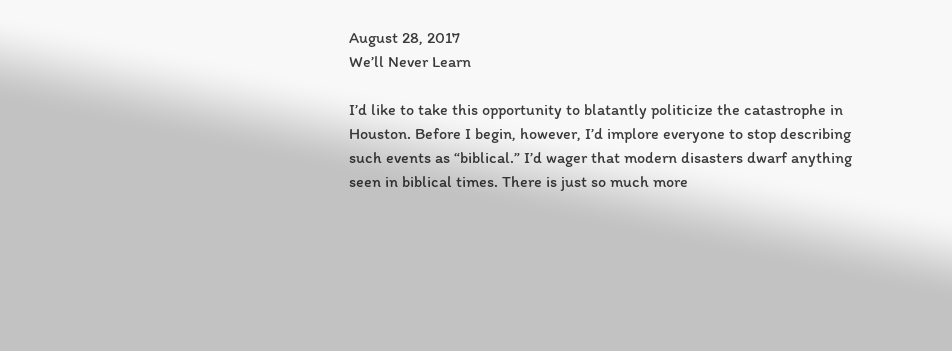August 28, 2017
We’ll Never Learn

I’d like to take this opportunity to blatantly politicize the catastrophe in Houston. Before I begin, however, I’d implore everyone to stop describing such events as “biblical.” I’d wager that modern disasters dwarf anything seen in biblical times. There is just so much more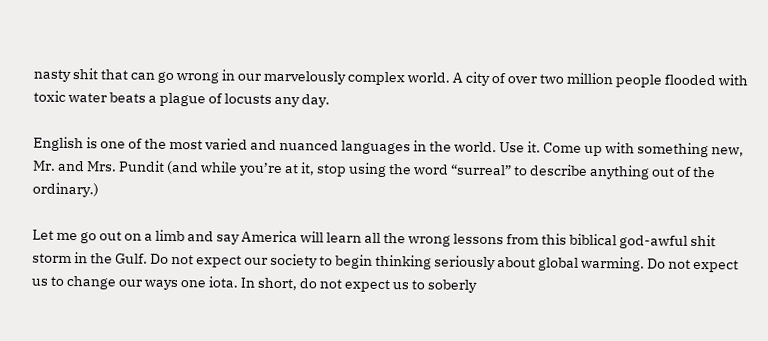nasty shit that can go wrong in our marvelously complex world. A city of over two million people flooded with toxic water beats a plague of locusts any day.

English is one of the most varied and nuanced languages in the world. Use it. Come up with something new, Mr. and Mrs. Pundit (and while you’re at it, stop using the word “surreal” to describe anything out of the ordinary.)

Let me go out on a limb and say America will learn all the wrong lessons from this biblical god-awful shit storm in the Gulf. Do not expect our society to begin thinking seriously about global warming. Do not expect us to change our ways one iota. In short, do not expect us to soberly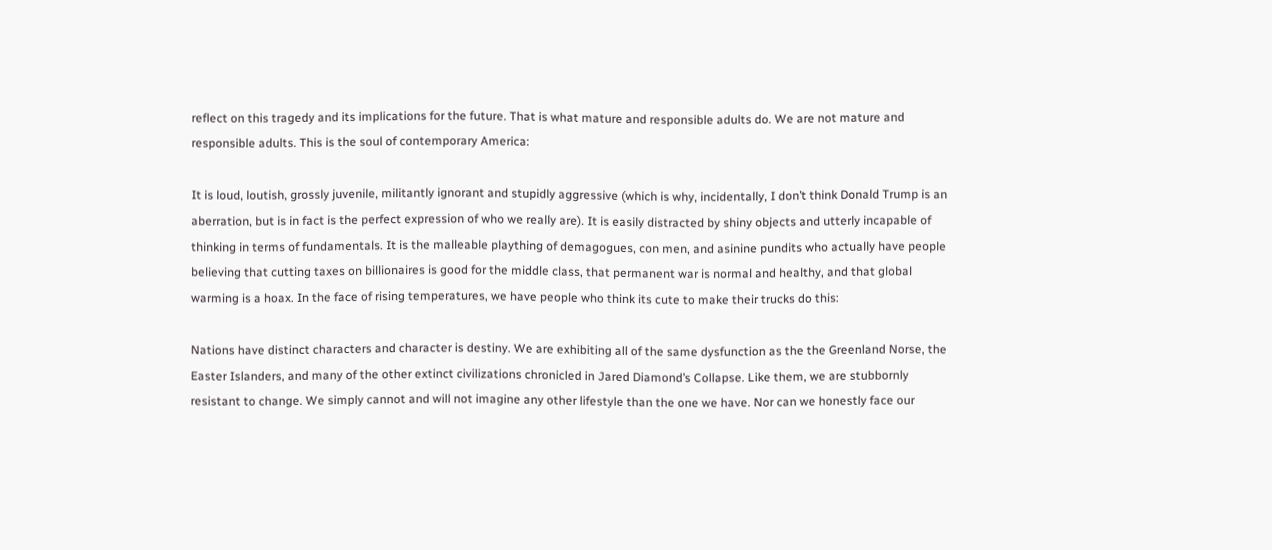reflect on this tragedy and its implications for the future. That is what mature and responsible adults do. We are not mature and responsible adults. This is the soul of contemporary America:

It is loud, loutish, grossly juvenile, militantly ignorant and stupidly aggressive (which is why, incidentally, I don’t think Donald Trump is an aberration, but is in fact is the perfect expression of who we really are). It is easily distracted by shiny objects and utterly incapable of thinking in terms of fundamentals. It is the malleable plaything of demagogues, con men, and asinine pundits who actually have people believing that cutting taxes on billionaires is good for the middle class, that permanent war is normal and healthy, and that global warming is a hoax. In the face of rising temperatures, we have people who think its cute to make their trucks do this:

Nations have distinct characters and character is destiny. We are exhibiting all of the same dysfunction as the the Greenland Norse, the Easter Islanders, and many of the other extinct civilizations chronicled in Jared Diamond’s Collapse. Like them, we are stubbornly resistant to change. We simply cannot and will not imagine any other lifestyle than the one we have. Nor can we honestly face our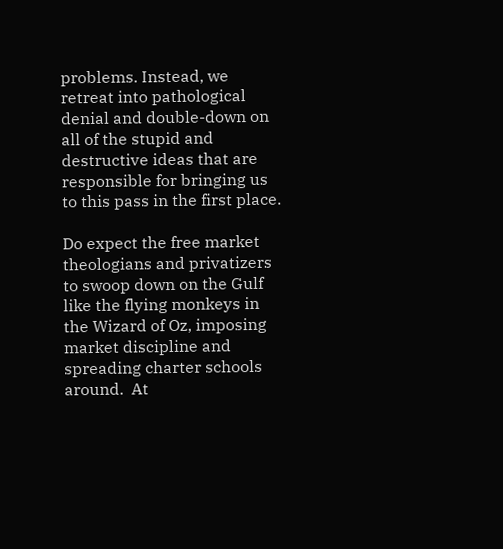problems. Instead, we retreat into pathological denial and double-down on all of the stupid and destructive ideas that are responsible for bringing us to this pass in the first place.

Do expect the free market theologians and privatizers to swoop down on the Gulf like the flying monkeys in the Wizard of Oz, imposing market discipline and spreading charter schools around.  At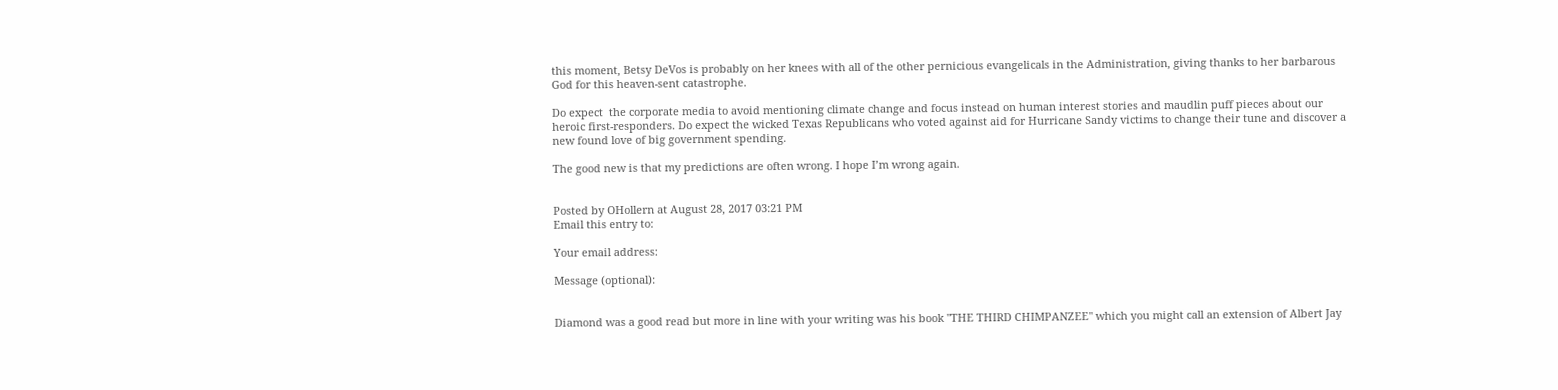this moment, Betsy DeVos is probably on her knees with all of the other pernicious evangelicals in the Administration, giving thanks to her barbarous God for this heaven-sent catastrophe.

Do expect  the corporate media to avoid mentioning climate change and focus instead on human interest stories and maudlin puff pieces about our heroic first-responders. Do expect the wicked Texas Republicans who voted against aid for Hurricane Sandy victims to change their tune and discover a new found love of big government spending.

The good new is that my predictions are often wrong. I hope I’m wrong again.


Posted by OHollern at August 28, 2017 03:21 PM
Email this entry to:

Your email address:

Message (optional):


Diamond was a good read but more in line with your writing was his book "THE THIRD CHIMPANZEE" which you might call an extension of Albert Jay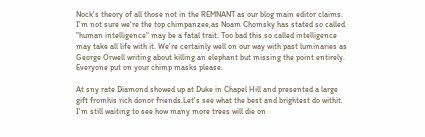Nock's theory of all those not in the REMNANT as our blog main editor claims. I'm not sure we're the top chimpanzee,as Noam Chomsky has stated so called "human intelligence" may be a fatal trait. Too bad this so called intelligence may take all life with it. We're certainly well on our way with past luminaries as George Orwell writing about killing an elephant but missing the point entirely. Everyone put on your chimp masks please.

At sny rate Diamond showed up at Duke in Chapel Hill and presented a large gift fromhis rich donor friends.Let's see what the best and brightest do withit. I'm still waiting to see how many more trees will die on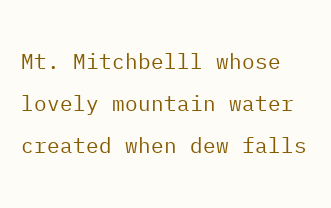Mt. Mitchbelll whose lovely mountain water created when dew falls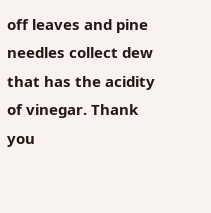off leaves and pine needles collect dew that has the acidity of vinegar. Thank you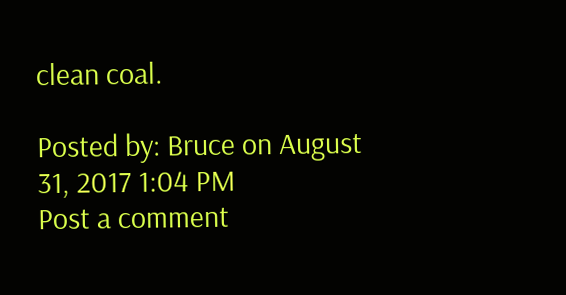clean coal.

Posted by: Bruce on August 31, 2017 1:04 PM
Post a comment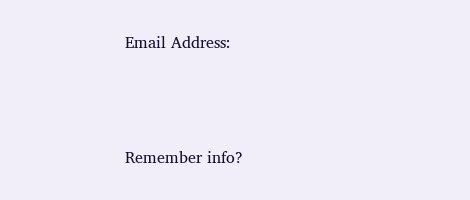Email Address:



Remember info?